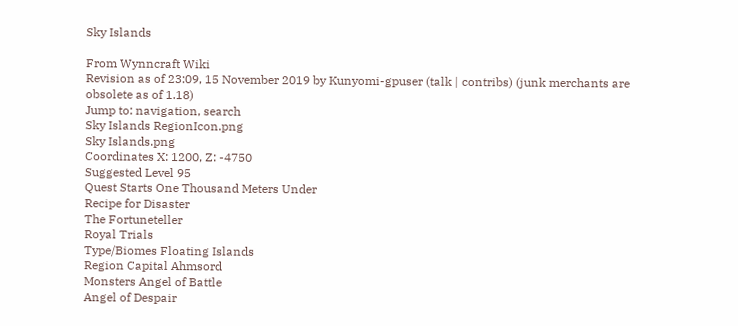Sky Islands

From Wynncraft Wiki
Revision as of 23:09, 15 November 2019 by Kunyomi-gpuser (talk | contribs) (junk merchants are obsolete as of 1.18)
Jump to: navigation, search
Sky Islands RegionIcon.png
Sky Islands.png
Coordinates X: 1200, Z: -4750
Suggested Level 95
Quest Starts One Thousand Meters Under
Recipe for Disaster
The Fortuneteller
Royal Trials
Type/Biomes Floating Islands
Region Capital Ahmsord
Monsters Angel of Battle
Angel of Despair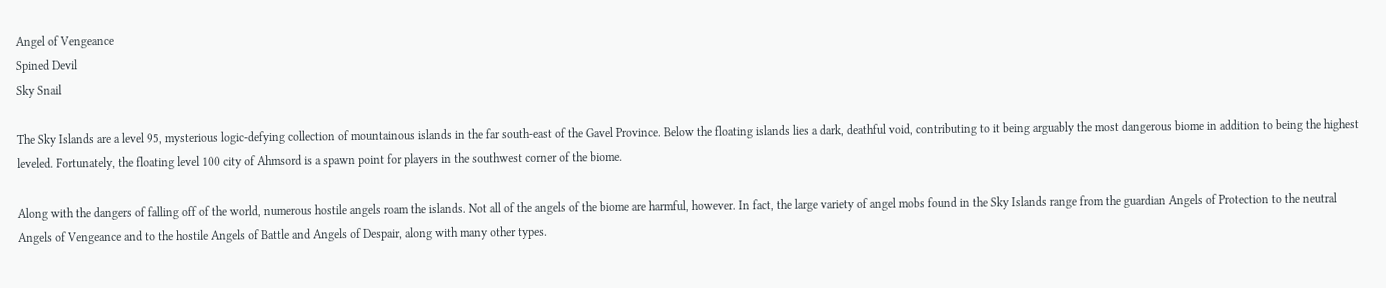Angel of Vengeance
Spined Devil
Sky Snail

The Sky Islands are a level 95, mysterious logic-defying collection of mountainous islands in the far south-east of the Gavel Province. Below the floating islands lies a dark, deathful void, contributing to it being arguably the most dangerous biome in addition to being the highest leveled. Fortunately, the floating level 100 city of Ahmsord is a spawn point for players in the southwest corner of the biome.

Along with the dangers of falling off of the world, numerous hostile angels roam the islands. Not all of the angels of the biome are harmful, however. In fact, the large variety of angel mobs found in the Sky Islands range from the guardian Angels of Protection to the neutral Angels of Vengeance and to the hostile Angels of Battle and Angels of Despair, along with many other types.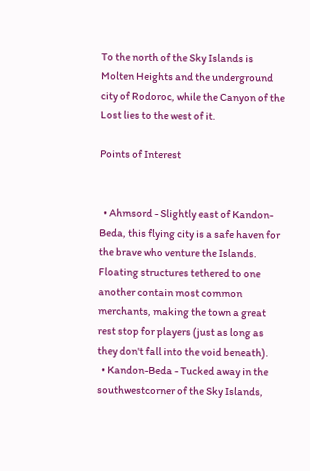To the north of the Sky Islands is Molten Heights and the underground city of Rodoroc, while the Canyon of the Lost lies to the west of it.

Points of Interest


  • Ahmsord - Slightly east of Kandon-Beda, this flying city is a safe haven for the brave who venture the Islands. Floating structures tethered to one another contain most common merchants, making the town a great rest stop for players (just as long as they don't fall into the void beneath).
  • Kandon-Beda - Tucked away in the southwestcorner of the Sky Islands,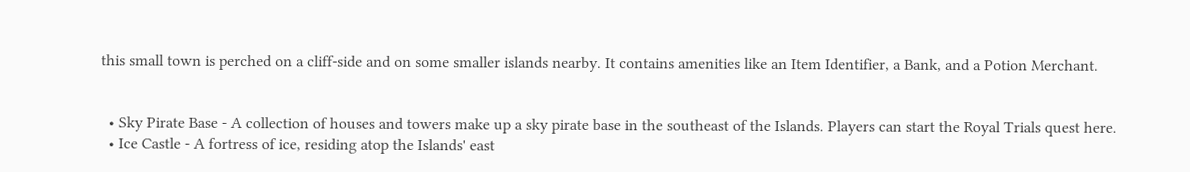this small town is perched on a cliff-side and on some smaller islands nearby. It contains amenities like an Item Identifier, a Bank, and a Potion Merchant.


  • Sky Pirate Base - A collection of houses and towers make up a sky pirate base in the southeast of the Islands. Players can start the Royal Trials quest here.
  • Ice Castle - A fortress of ice, residing atop the Islands' east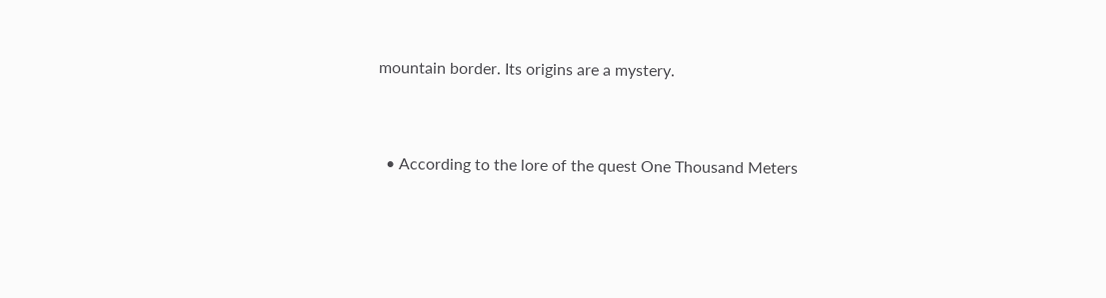mountain border. Its origins are a mystery.


  • According to the lore of the quest One Thousand Meters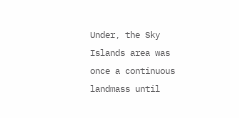Under, the Sky Islands area was once a continuous landmass until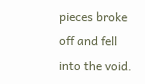pieces broke off and fell into the void.